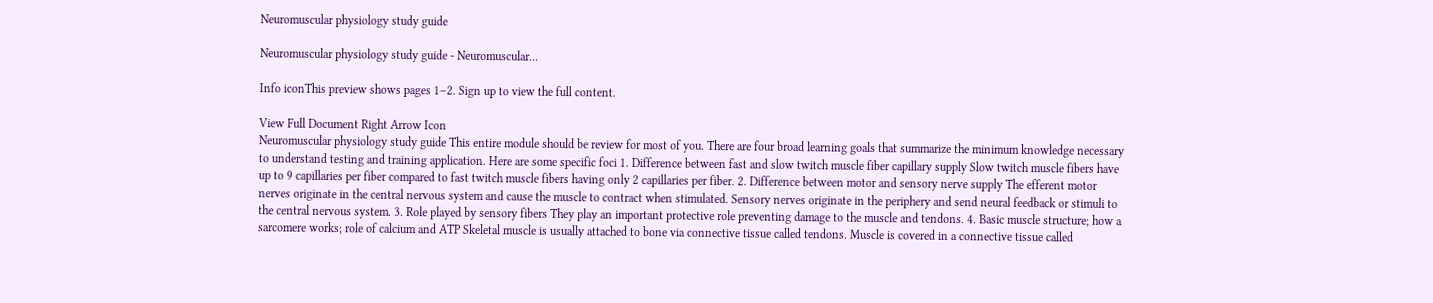Neuromuscular physiology study guide

Neuromuscular physiology study guide - Neuromuscular...

Info iconThis preview shows pages 1–2. Sign up to view the full content.

View Full Document Right Arrow Icon
Neuromuscular physiology study guide This entire module should be review for most of you. There are four broad learning goals that summarize the minimum knowledge necessary to understand testing and training application. Here are some specific foci 1. Difference between fast and slow twitch muscle fiber capillary supply Slow twitch muscle fibers have up to 9 capillaries per fiber compared to fast twitch muscle fibers having only 2 capillaries per fiber. 2. Difference between motor and sensory nerve supply The efferent motor nerves originate in the central nervous system and cause the muscle to contract when stimulated. Sensory nerves originate in the periphery and send neural feedback or stimuli to the central nervous system. 3. Role played by sensory fibers They play an important protective role preventing damage to the muscle and tendons. 4. Basic muscle structure; how a sarcomere works; role of calcium and ATP Skeletal muscle is usually attached to bone via connective tissue called tendons. Muscle is covered in a connective tissue called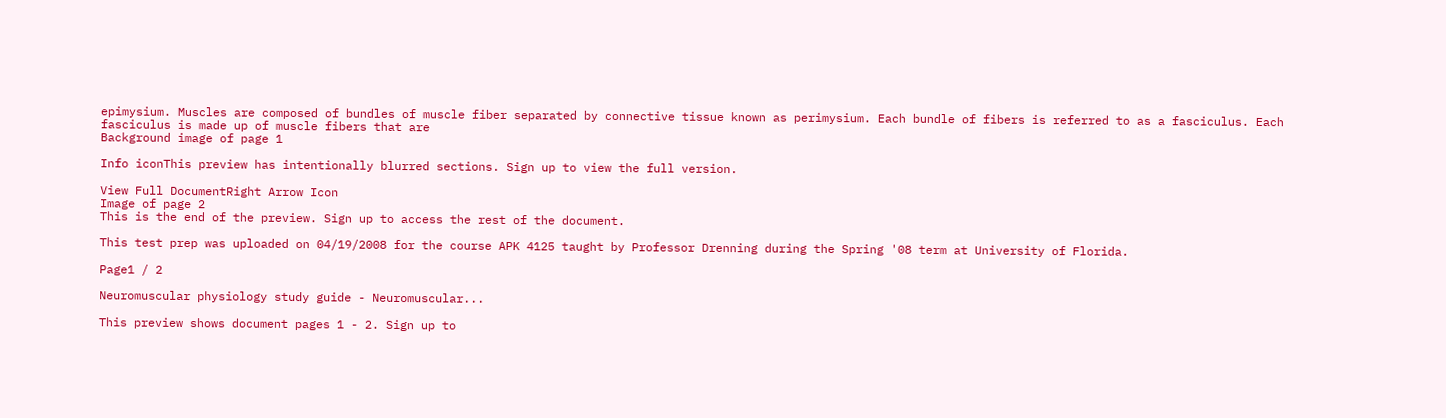epimysium. Muscles are composed of bundles of muscle fiber separated by connective tissue known as perimysium. Each bundle of fibers is referred to as a fasciculus. Each fasciculus is made up of muscle fibers that are
Background image of page 1

Info iconThis preview has intentionally blurred sections. Sign up to view the full version.

View Full DocumentRight Arrow Icon
Image of page 2
This is the end of the preview. Sign up to access the rest of the document.

This test prep was uploaded on 04/19/2008 for the course APK 4125 taught by Professor Drenning during the Spring '08 term at University of Florida.

Page1 / 2

Neuromuscular physiology study guide - Neuromuscular...

This preview shows document pages 1 - 2. Sign up to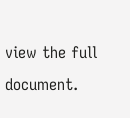view the full document.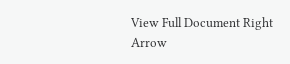View Full Document Right Arrow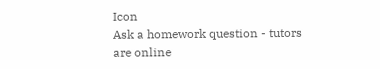Icon
Ask a homework question - tutors are online